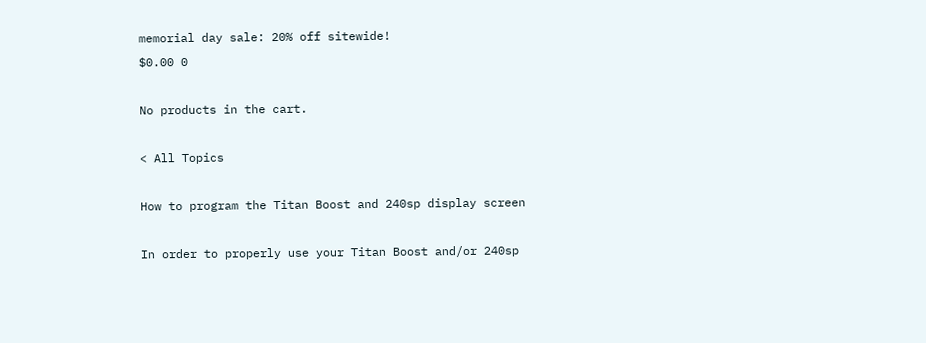memorial day sale: 20% off sitewide!
$0.00 0

No products in the cart.

< All Topics

How to program the Titan Boost and 240sp display screen

In order to properly use your Titan Boost and/or 240sp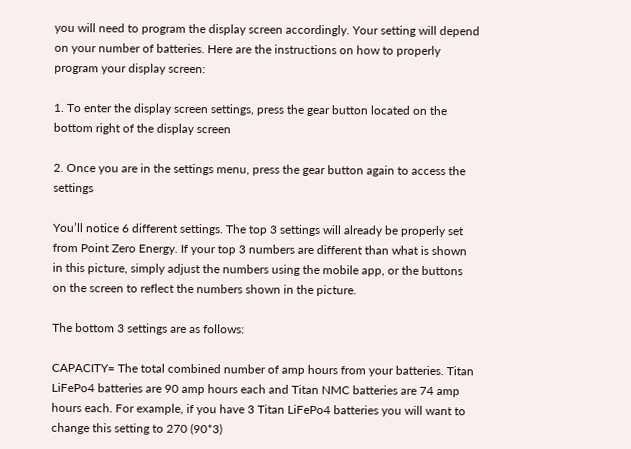you will need to program the display screen accordingly. Your setting will depend on your number of batteries. Here are the instructions on how to properly program your display screen:

1. To enter the display screen settings, press the gear button located on the bottom right of the display screen

2. Once you are in the settings menu, press the gear button again to access the settings

You’ll notice 6 different settings. The top 3 settings will already be properly set from Point Zero Energy. If your top 3 numbers are different than what is shown in this picture, simply adjust the numbers using the mobile app, or the buttons on the screen to reflect the numbers shown in the picture.

The bottom 3 settings are as follows:

CAPACITY= The total combined number of amp hours from your batteries. Titan LiFePo4 batteries are 90 amp hours each and Titan NMC batteries are 74 amp hours each. For example, if you have 3 Titan LiFePo4 batteries you will want to change this setting to 270 (90*3)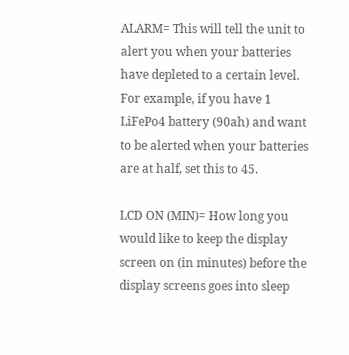ALARM= This will tell the unit to alert you when your batteries have depleted to a certain level. For example, if you have 1 LiFePo4 battery (90ah) and want to be alerted when your batteries are at half, set this to 45.

LCD ON (MIN)= How long you would like to keep the display screen on (in minutes) before the display screens goes into sleep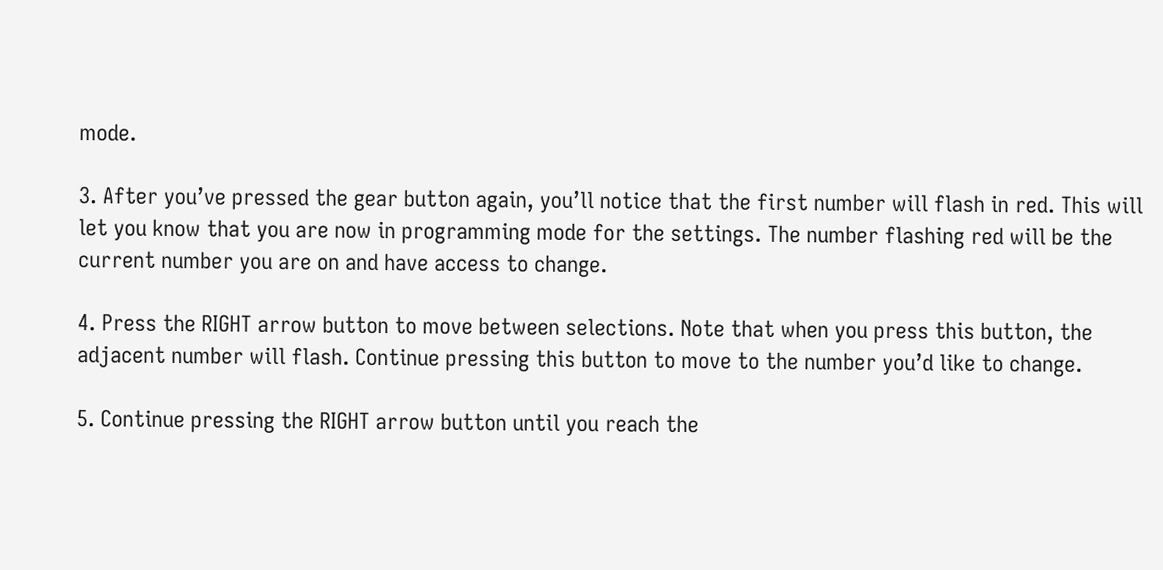mode.

3. After you’ve pressed the gear button again, you’ll notice that the first number will flash in red. This will let you know that you are now in programming mode for the settings. The number flashing red will be the current number you are on and have access to change.

4. Press the RIGHT arrow button to move between selections. Note that when you press this button, the adjacent number will flash. Continue pressing this button to move to the number you’d like to change.

5. Continue pressing the RIGHT arrow button until you reach the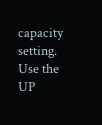capacity setting. Use the UP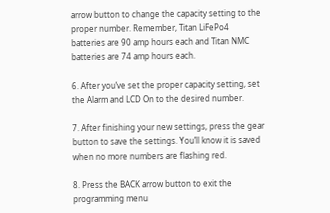arrow button to change the capacity setting to the proper number. Remember, Titan LiFePo4 batteries are 90 amp hours each and Titan NMC batteries are 74 amp hours each.

6. After you’ve set the proper capacity setting, set the Alarm and LCD On to the desired number.

7. After finishing your new settings, press the gear button to save the settings. You’ll know it is saved when no more numbers are flashing red.

8. Press the BACK arrow button to exit the programming menu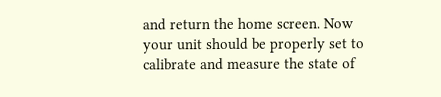and return the home screen. Now your unit should be properly set to calibrate and measure the state of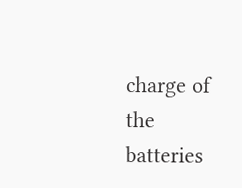charge of the batteries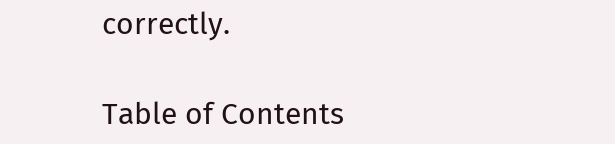correctly.

Table of Contents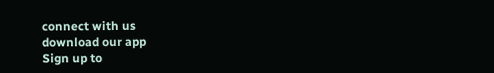connect with us
download our app
Sign up to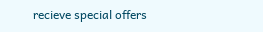recieve special offers